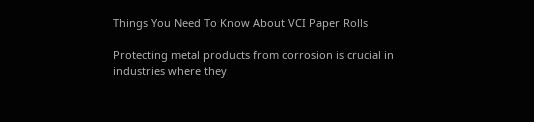Things You Need To Know About VCI Paper Rolls

Protecting metal products from corrosion is crucial in industries where they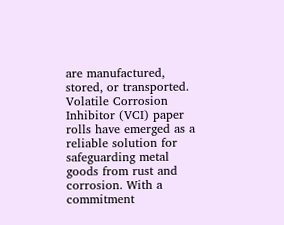are manufactured, stored, or transported. Volatile Corrosion Inhibitor (VCI) paper rolls have emerged as a reliable solution for safeguarding metal goods from rust and corrosion. With a commitment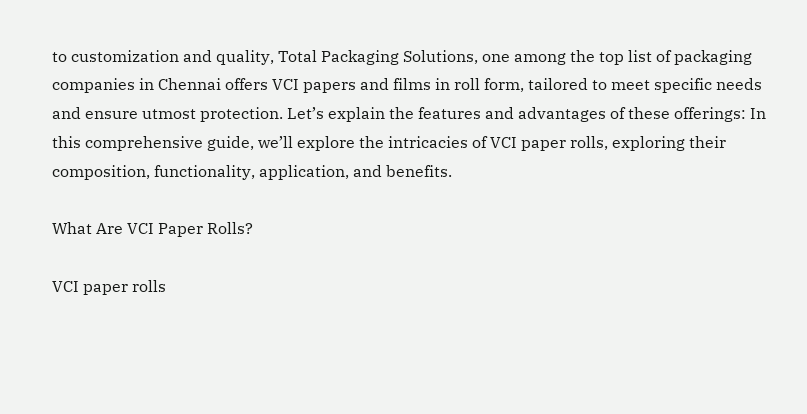to customization and quality, Total Packaging Solutions, one among the top list of packaging companies in Chennai offers VCI papers and films in roll form, tailored to meet specific needs and ensure utmost protection. Let’s explain the features and advantages of these offerings: In this comprehensive guide, we’ll explore the intricacies of VCI paper rolls, exploring their composition, functionality, application, and benefits.

What Are VCI Paper Rolls?

VCI paper rolls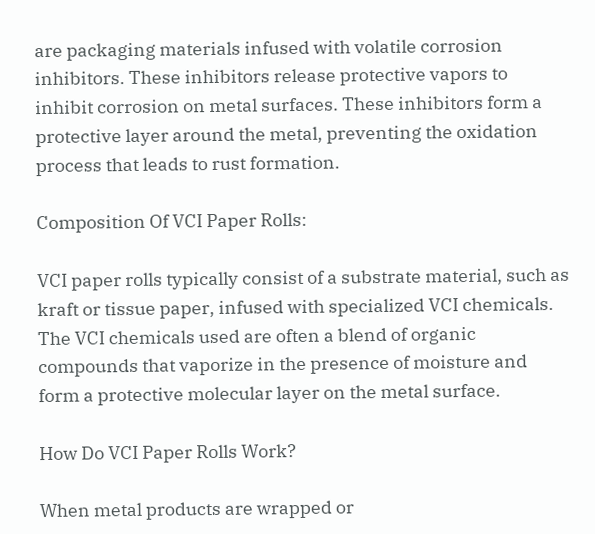are packaging materials infused with volatile corrosion inhibitors. These inhibitors release protective vapors to inhibit corrosion on metal surfaces. These inhibitors form a protective layer around the metal, preventing the oxidation process that leads to rust formation.

Composition Of VCI Paper Rolls:

VCI paper rolls typically consist of a substrate material, such as kraft or tissue paper, infused with specialized VCI chemicals. The VCI chemicals used are often a blend of organic compounds that vaporize in the presence of moisture and form a protective molecular layer on the metal surface.

How Do VCI Paper Rolls Work?

When metal products are wrapped or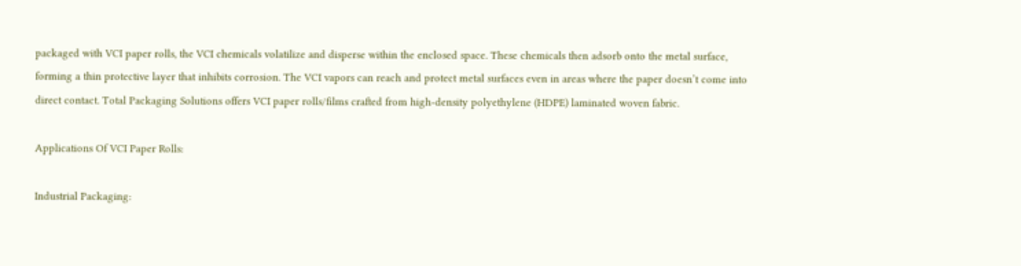packaged with VCI paper rolls, the VCI chemicals volatilize and disperse within the enclosed space. These chemicals then adsorb onto the metal surface, forming a thin protective layer that inhibits corrosion. The VCI vapors can reach and protect metal surfaces even in areas where the paper doesn’t come into direct contact. Total Packaging Solutions offers VCI paper rolls/films crafted from high-density polyethylene (HDPE) laminated woven fabric.

Applications Of VCI Paper Rolls:

Industrial Packaging: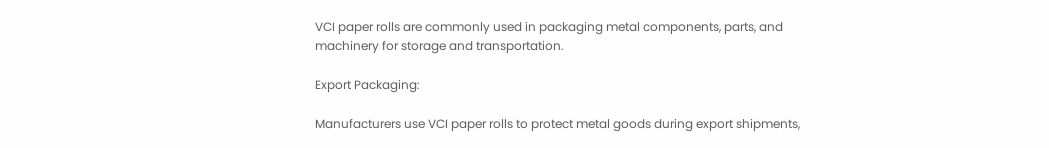VCI paper rolls are commonly used in packaging metal components, parts, and machinery for storage and transportation.

Export Packaging:

Manufacturers use VCI paper rolls to protect metal goods during export shipments,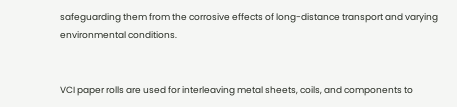safeguarding them from the corrosive effects of long-distance transport and varying environmental conditions.


VCI paper rolls are used for interleaving metal sheets, coils, and components to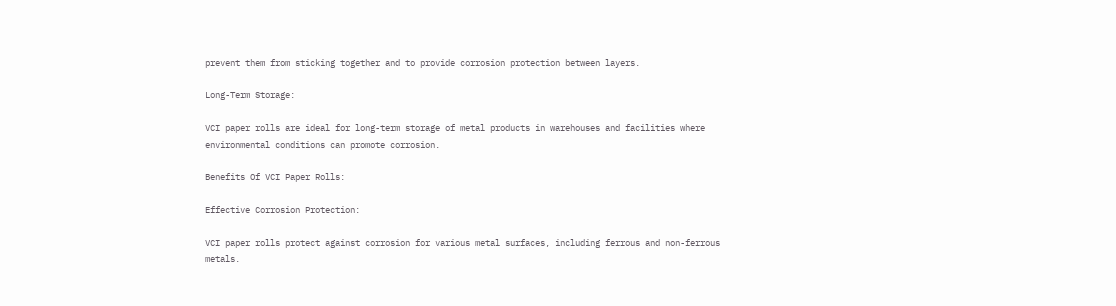prevent them from sticking together and to provide corrosion protection between layers.

Long-Term Storage:

VCI paper rolls are ideal for long-term storage of metal products in warehouses and facilities where environmental conditions can promote corrosion.

Benefits Of VCI Paper Rolls:

Effective Corrosion Protection:

VCI paper rolls protect against corrosion for various metal surfaces, including ferrous and non-ferrous metals.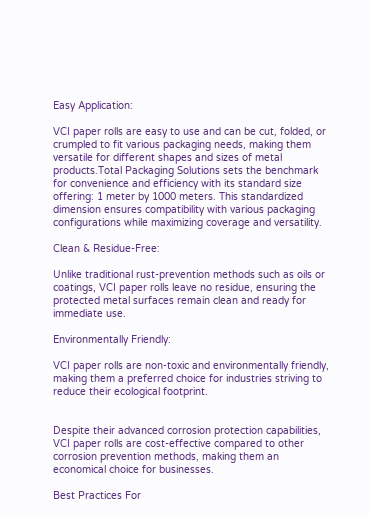Easy Application:

VCI paper rolls are easy to use and can be cut, folded, or crumpled to fit various packaging needs, making them versatile for different shapes and sizes of metal products.Total Packaging Solutions sets the benchmark for convenience and efficiency with its standard size offering: 1 meter by 1000 meters. This standardized dimension ensures compatibility with various packaging configurations while maximizing coverage and versatility.

Clean & Residue-Free:

Unlike traditional rust-prevention methods such as oils or coatings, VCI paper rolls leave no residue, ensuring the protected metal surfaces remain clean and ready for immediate use.

Environmentally Friendly:

VCI paper rolls are non-toxic and environmentally friendly, making them a preferred choice for industries striving to reduce their ecological footprint.


Despite their advanced corrosion protection capabilities, VCI paper rolls are cost-effective compared to other corrosion prevention methods, making them an economical choice for businesses.

Best Practices For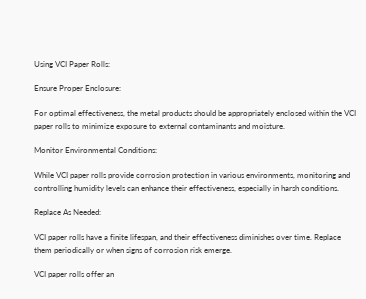Using VCI Paper Rolls:

Ensure Proper Enclosure:

For optimal effectiveness, the metal products should be appropriately enclosed within the VCI paper rolls to minimize exposure to external contaminants and moisture.

Monitor Environmental Conditions:

While VCI paper rolls provide corrosion protection in various environments, monitoring and controlling humidity levels can enhance their effectiveness, especially in harsh conditions.

Replace As Needed:

VCI paper rolls have a finite lifespan, and their effectiveness diminishes over time. Replace them periodically or when signs of corrosion risk emerge.

VCI paper rolls offer an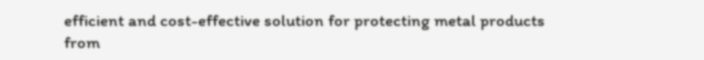efficient and cost-effective solution for protecting metal products from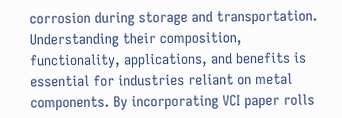corrosion during storage and transportation. Understanding their composition, functionality, applications, and benefits is essential for industries reliant on metal components. By incorporating VCI paper rolls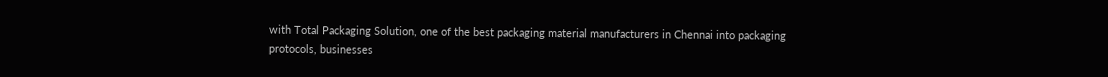with Total Packaging Solution, one of the best packaging material manufacturers in Chennai into packaging protocols, businesses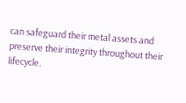can safeguard their metal assets and preserve their integrity throughout their lifecycle.